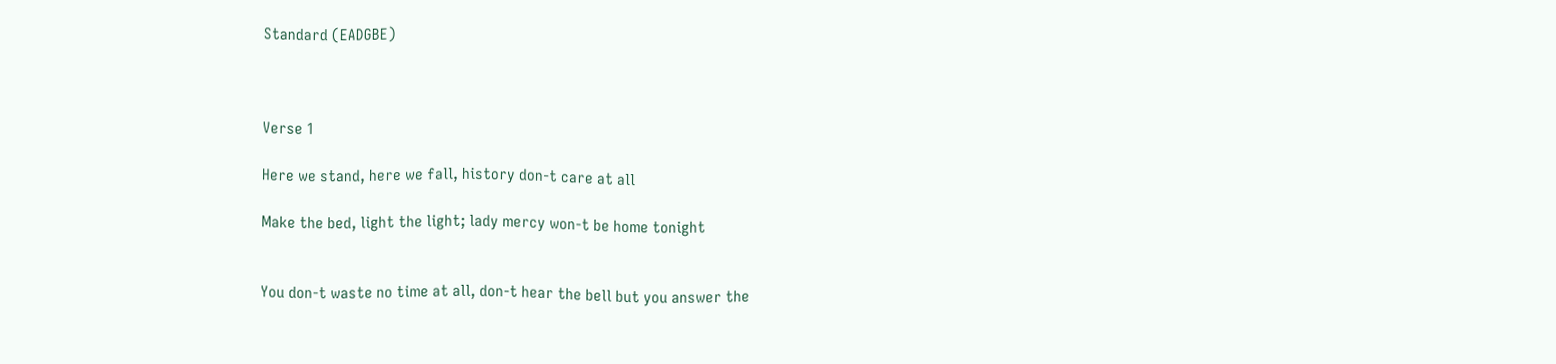Standard (EADGBE)



Verse 1

Here we stand, here we fall, history don-t care at all

Make the bed, light the light; lady mercy won-t be home tonight


You don-t waste no time at all, don-t hear the bell but you answer the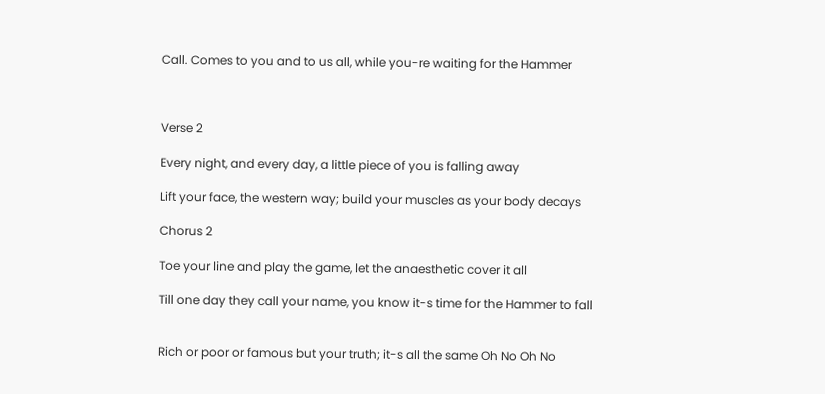Call. Comes to you and to us all, while you-re waiting for the Hammer



Verse 2

Every night, and every day, a little piece of you is falling away

Lift your face, the western way; build your muscles as your body decays

Chorus 2

Toe your line and play the game, let the anaesthetic cover it all

Till one day they call your name, you know it-s time for the Hammer to fall


Rich or poor or famous but your truth; it-s all the same Oh No Oh No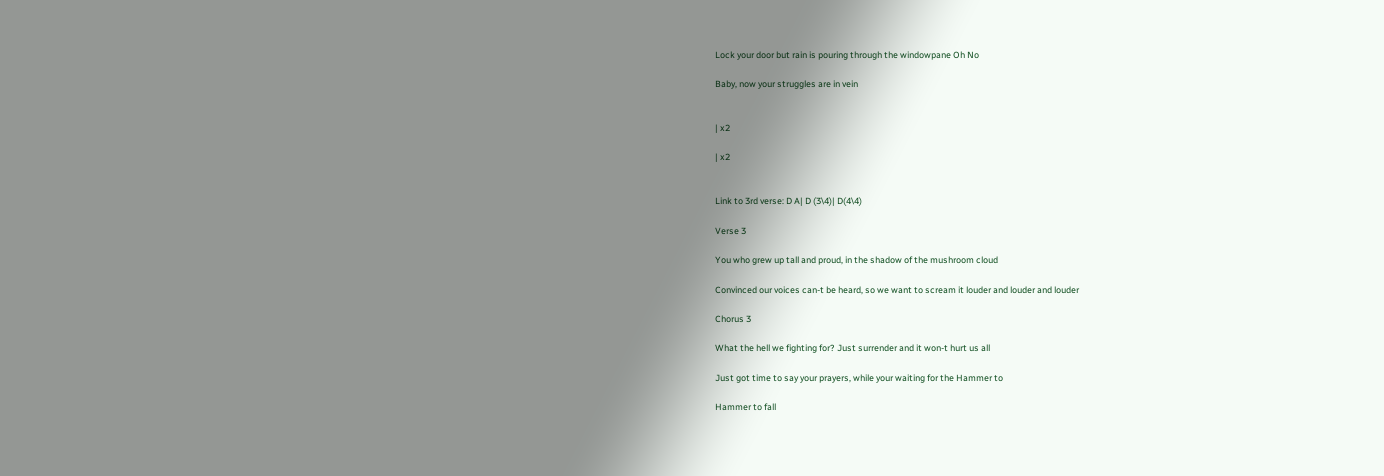Lock your door but rain is pouring through the windowpane Oh No

Baby, now your struggles are in vein


| x2

| x2


Link to 3rd verse: D A| D (3\4)| D(4\4)

Verse 3

You who grew up tall and proud, in the shadow of the mushroom cloud

Convinced our voices can-t be heard, so we want to scream it louder and louder and louder

Chorus 3

What the hell we fighting for? Just surrender and it won-t hurt us all

Just got time to say your prayers, while your waiting for the Hammer to

Hammer to fall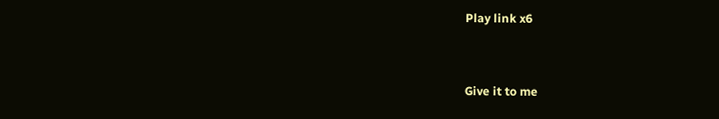Play link x6


Give it to me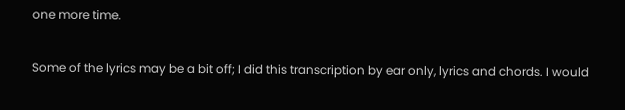one more time.

Some of the lyrics may be a bit off; I did this transcription by ear only, lyrics and chords. I would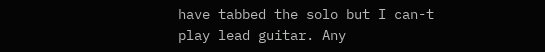have tabbed the solo but I can-t play lead guitar. Any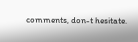comments, don-t hesitate.